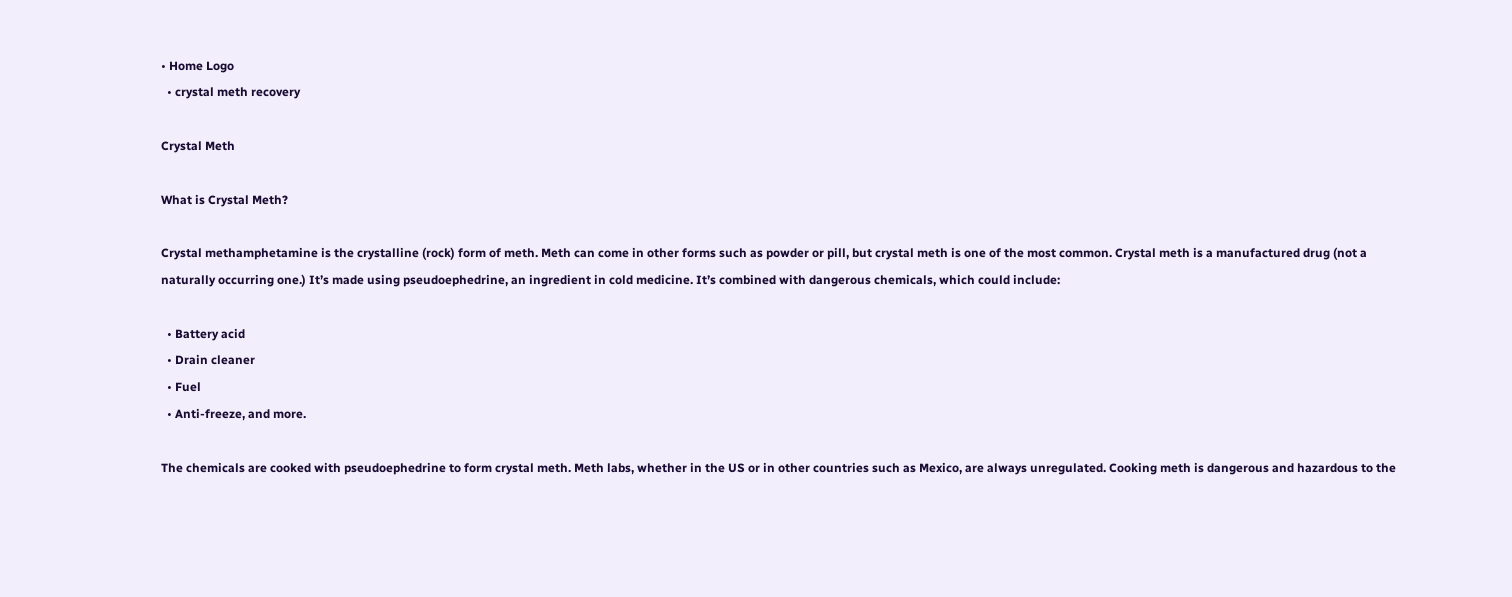• Home Logo
  • crystal meth recovery

Crystal Meth

What is Crystal Meth?

Crystal methamphetamine is the crystalline (rock) form of meth. Meth can come in other forms such as powder or pill, but crystal meth is one of the most common. Crystal meth is a manufactured drug (not a naturally occurring one.) It’s made using pseudoephedrine, an ingredient in cold medicine. It’s combined with dangerous chemicals, which could include:

  • Battery acid
  • Drain cleaner
  • Fuel
  • Anti-freeze, and more.

The chemicals are cooked with pseudoephedrine to form crystal meth. Meth labs, whether in the US or in other countries such as Mexico, are always unregulated. Cooking meth is dangerous and hazardous to the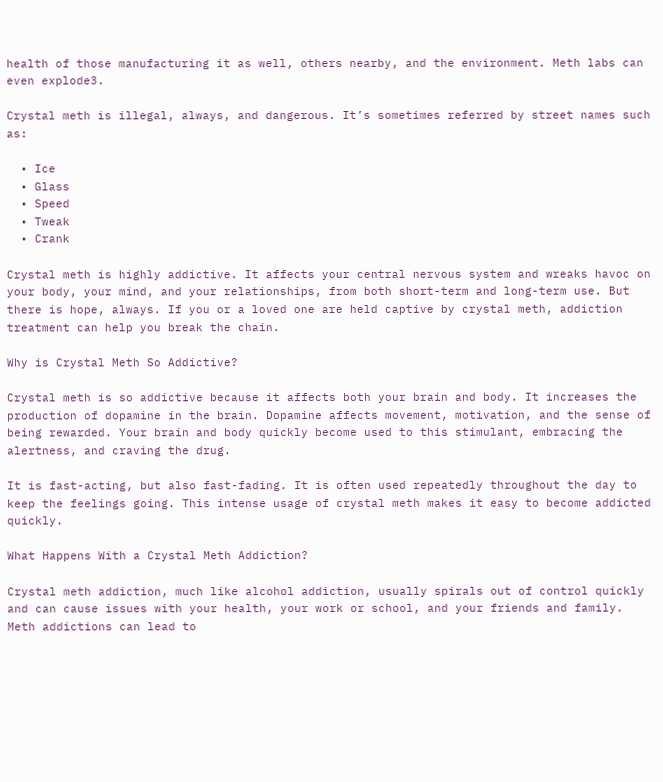health of those manufacturing it as well, others nearby, and the environment. Meth labs can even explode3.

Crystal meth is illegal, always, and dangerous. It’s sometimes referred by street names such as:

  • Ice
  • Glass
  • Speed
  • Tweak
  • Crank

Crystal meth is highly addictive. It affects your central nervous system and wreaks havoc on your body, your mind, and your relationships, from both short-term and long-term use. But there is hope, always. If you or a loved one are held captive by crystal meth, addiction treatment can help you break the chain.

Why is Crystal Meth So Addictive?

Crystal meth is so addictive because it affects both your brain and body. It increases the production of dopamine in the brain. Dopamine affects movement, motivation, and the sense of being rewarded. Your brain and body quickly become used to this stimulant, embracing the alertness, and craving the drug.

It is fast-acting, but also fast-fading. It is often used repeatedly throughout the day to keep the feelings going. This intense usage of crystal meth makes it easy to become addicted quickly.

What Happens With a Crystal Meth Addiction?

Crystal meth addiction, much like alcohol addiction, usually spirals out of control quickly and can cause issues with your health, your work or school, and your friends and family. Meth addictions can lead to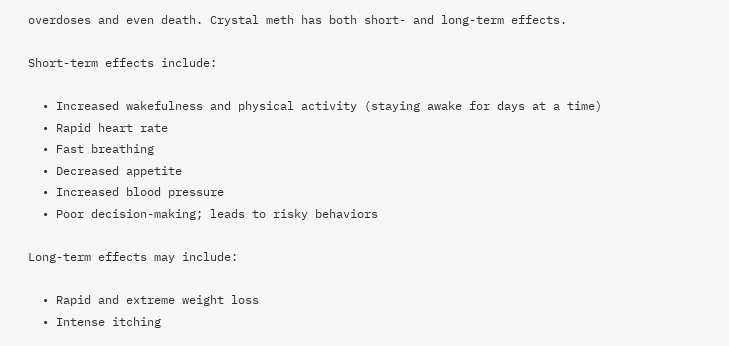overdoses and even death. Crystal meth has both short- and long-term effects.

Short-term effects include:

  • Increased wakefulness and physical activity (staying awake for days at a time)
  • Rapid heart rate
  • Fast breathing
  • Decreased appetite
  • Increased blood pressure
  • Poor decision-making; leads to risky behaviors

Long-term effects may include:

  • Rapid and extreme weight loss
  • Intense itching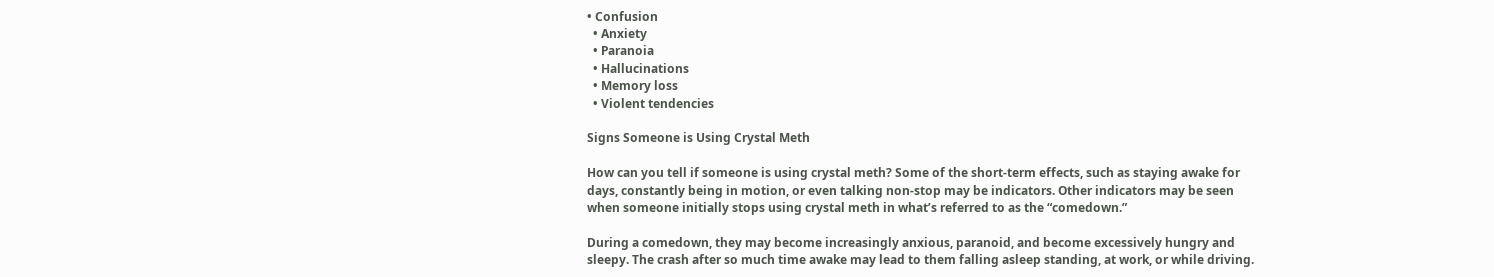• Confusion
  • Anxiety
  • Paranoia
  • Hallucinations
  • Memory loss
  • Violent tendencies

Signs Someone is Using Crystal Meth

How can you tell if someone is using crystal meth? Some of the short-term effects, such as staying awake for days, constantly being in motion, or even talking non-stop may be indicators. Other indicators may be seen when someone initially stops using crystal meth in what’s referred to as the “comedown.”

During a comedown, they may become increasingly anxious, paranoid, and become excessively hungry and sleepy. The crash after so much time awake may lead to them falling asleep standing, at work, or while driving.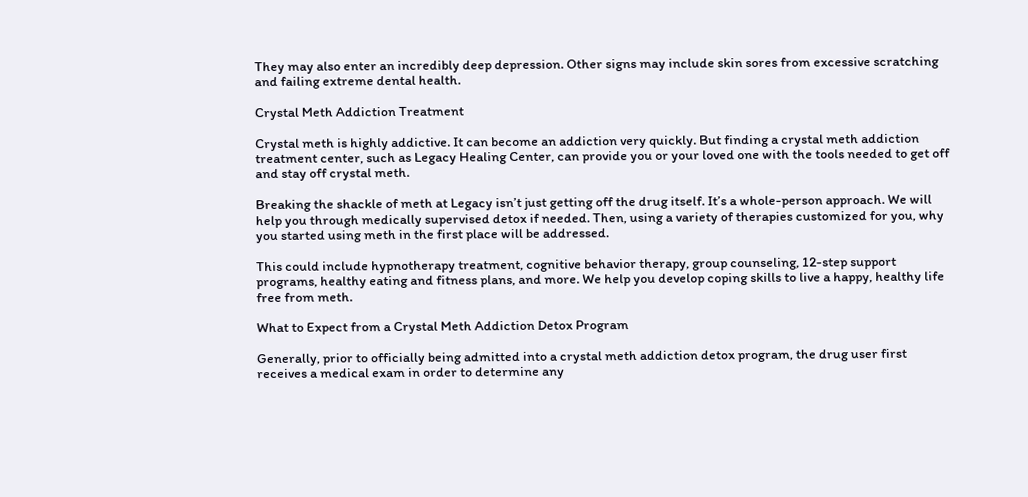They may also enter an incredibly deep depression. Other signs may include skin sores from excessive scratching and failing extreme dental health.

Crystal Meth Addiction Treatment

Crystal meth is highly addictive. It can become an addiction very quickly. But finding a crystal meth addiction treatment center, such as Legacy Healing Center, can provide you or your loved one with the tools needed to get off and stay off crystal meth.

Breaking the shackle of meth at Legacy isn’t just getting off the drug itself. It’s a whole-person approach. We will help you through medically supervised detox if needed. Then, using a variety of therapies customized for you, why you started using meth in the first place will be addressed.

This could include hypnotherapy treatment, cognitive behavior therapy, group counseling, 12-step support programs, healthy eating and fitness plans, and more. We help you develop coping skills to live a happy, healthy life free from meth.

What to Expect from a Crystal Meth Addiction Detox Program

Generally, prior to officially being admitted into a crystal meth addiction detox program, the drug user first receives a medical exam in order to determine any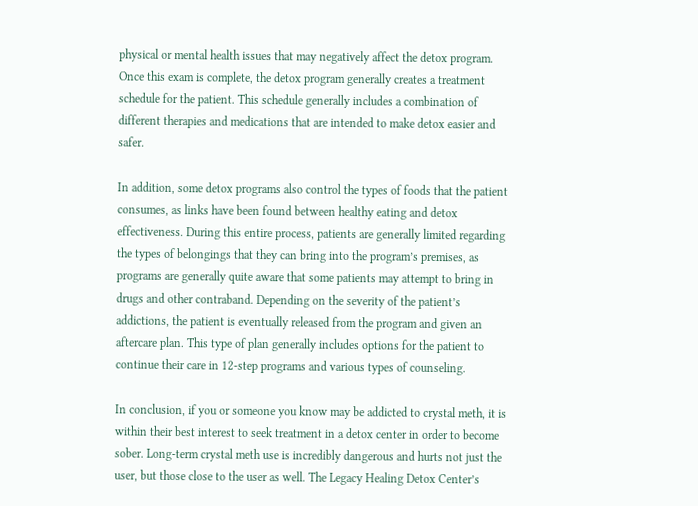physical or mental health issues that may negatively affect the detox program. Once this exam is complete, the detox program generally creates a treatment schedule for the patient. This schedule generally includes a combination of different therapies and medications that are intended to make detox easier and safer.

In addition, some detox programs also control the types of foods that the patient consumes, as links have been found between healthy eating and detox effectiveness. During this entire process, patients are generally limited regarding the types of belongings that they can bring into the program’s premises, as programs are generally quite aware that some patients may attempt to bring in drugs and other contraband. Depending on the severity of the patient’s addictions, the patient is eventually released from the program and given an aftercare plan. This type of plan generally includes options for the patient to continue their care in 12-step programs and various types of counseling.

In conclusion, if you or someone you know may be addicted to crystal meth, it is within their best interest to seek treatment in a detox center in order to become sober. Long-term crystal meth use is incredibly dangerous and hurts not just the user, but those close to the user as well. The Legacy Healing Detox Center’s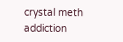crystal meth addiction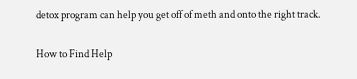detox program can help you get off of meth and onto the right track.

How to Find Help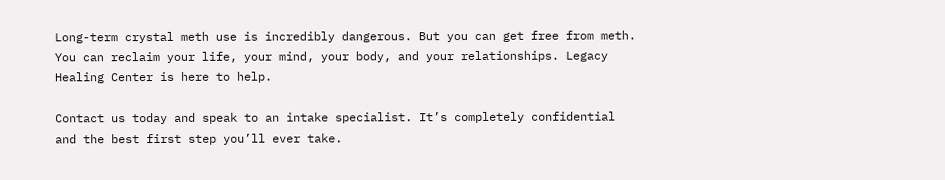Long-term crystal meth use is incredibly dangerous. But you can get free from meth. You can reclaim your life, your mind, your body, and your relationships. Legacy Healing Center is here to help.

Contact us today and speak to an intake specialist. It’s completely confidential and the best first step you’ll ever take.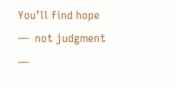You’ll find hope —  not judgment —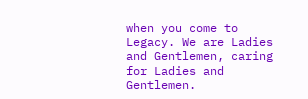when you come to Legacy. We are Ladies and Gentlemen, caring for Ladies and Gentlemen.